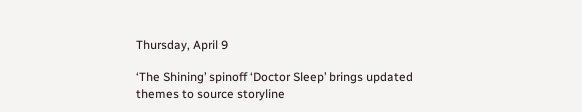Thursday, April 9

‘The Shining’ spinoff ‘Doctor Sleep’ brings updated themes to source storyline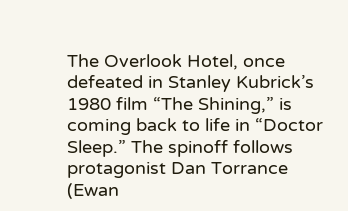The Overlook Hotel, once defeated in Stanley Kubrick’s 1980 film “The Shining,” is coming back to life in “Doctor Sleep.” The spinoff follows protagonist Dan Torrance (Ewan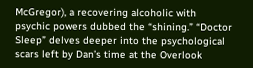McGregor), a recovering alcoholic with psychic powers dubbed the “shining.” “Doctor Sleep” delves deeper into the psychological scars left by Dan’s time at the Overlook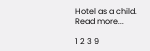Hotel as a child. Read more...

1 2 3 9